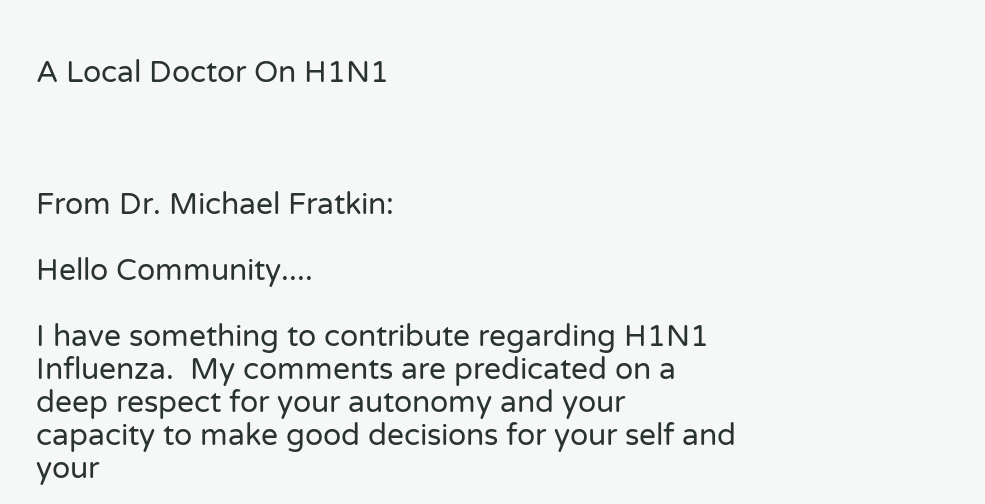A Local Doctor On H1N1



From Dr. Michael Fratkin:

Hello Community....

I have something to contribute regarding H1N1 Influenza.  My comments are predicated on a deep respect for your autonomy and your capacity to make good decisions for your self and your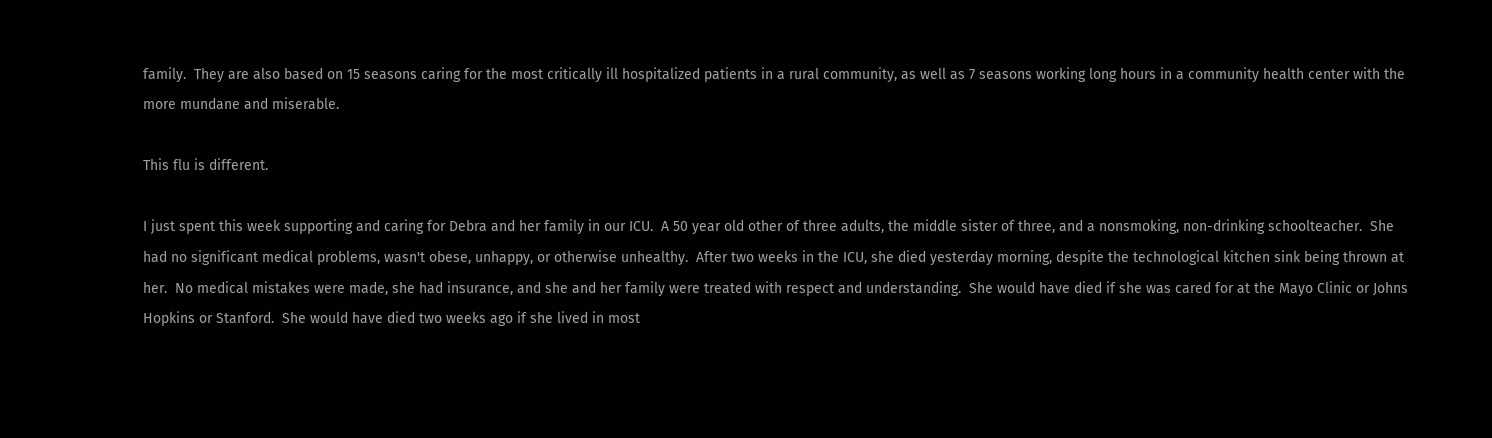family.  They are also based on 15 seasons caring for the most critically ill hospitalized patients in a rural community, as well as 7 seasons working long hours in a community health center with the more mundane and miserable.

This flu is different.

I just spent this week supporting and caring for Debra and her family in our ICU.  A 50 year old other of three adults, the middle sister of three, and a nonsmoking, non-drinking schoolteacher.  She had no significant medical problems, wasn't obese, unhappy, or otherwise unhealthy.  After two weeks in the ICU, she died yesterday morning, despite the technological kitchen sink being thrown at her.  No medical mistakes were made, she had insurance, and she and her family were treated with respect and understanding.  She would have died if she was cared for at the Mayo Clinic or Johns Hopkins or Stanford.  She would have died two weeks ago if she lived in most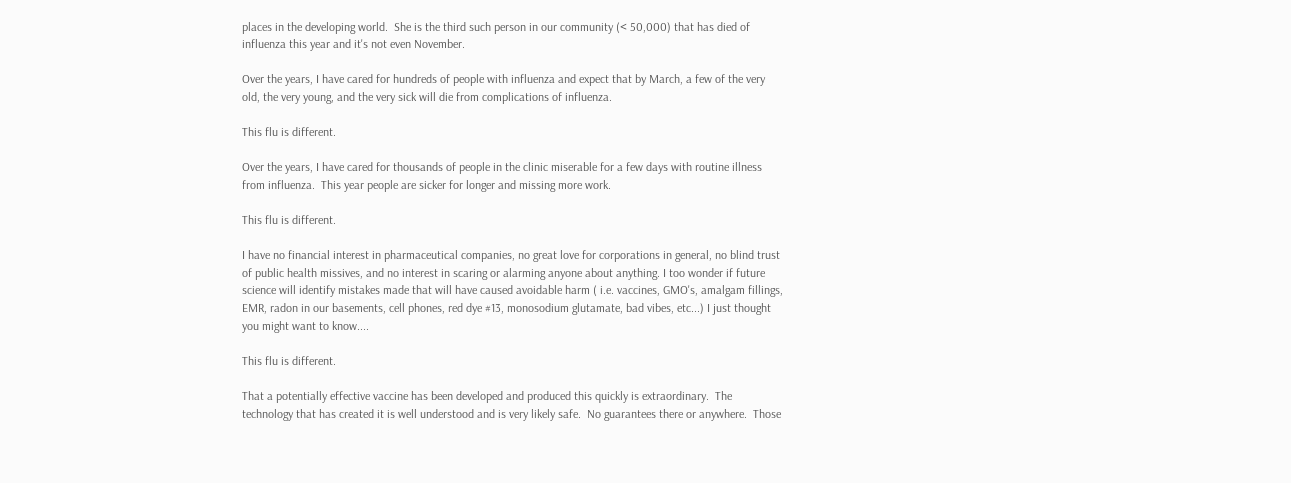places in the developing world.  She is the third such person in our community (< 50,000) that has died of influenza this year and it's not even November.

Over the years, I have cared for hundreds of people with influenza and expect that by March, a few of the very old, the very young, and the very sick will die from complications of influenza.

This flu is different.

Over the years, I have cared for thousands of people in the clinic miserable for a few days with routine illness from influenza.  This year people are sicker for longer and missing more work.

This flu is different.

I have no financial interest in pharmaceutical companies, no great love for corporations in general, no blind trust of public health missives, and no interest in scaring or alarming anyone about anything. I too wonder if future science will identify mistakes made that will have caused avoidable harm ( i.e. vaccines, GMO's, amalgam fillings, EMR, radon in our basements, cell phones, red dye #13, monosodium glutamate, bad vibes, etc...) I just thought you might want to know....

This flu is different.

That a potentially effective vaccine has been developed and produced this quickly is extraordinary.  The technology that has created it is well understood and is very likely safe.  No guarantees there or anywhere.  Those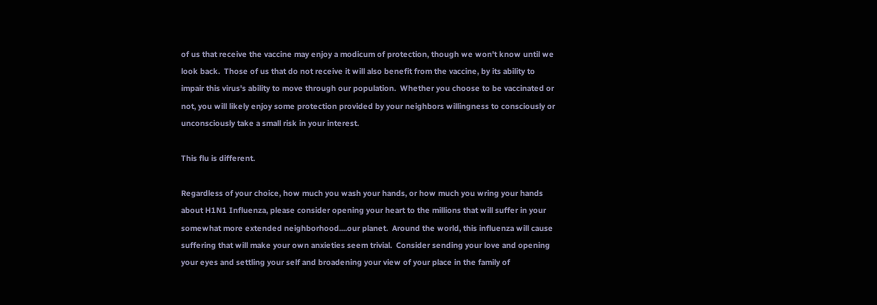of us that receive the vaccine may enjoy a modicum of protection, though we won't know until we look back.  Those of us that do not receive it will also benefit from the vaccine, by its ability to impair this virus's ability to move through our population.  Whether you choose to be vaccinated or not, you will likely enjoy some protection provided by your neighbors willingness to consciously or unconsciously take a small risk in your interest.

This flu is different.

Regardless of your choice, how much you wash your hands, or how much you wring your hands about H1N1 Influenza, please consider opening your heart to the millions that will suffer in your somewhat more extended neighborhood....our planet.  Around the world, this influenza will cause suffering that will make your own anxieties seem trivial.  Consider sending your love and opening your eyes and settling your self and broadening your view of your place in the family of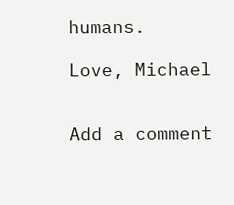humans.

Love, Michael


Add a comment